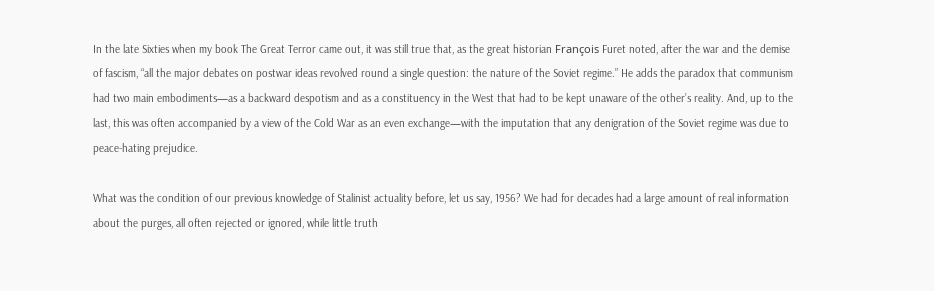In the late Sixties when my book The Great Terror came out, it was still true that, as the great historian François Furet noted, after the war and the demise of fascism, “all the major debates on postwar ideas revolved round a single question: the nature of the Soviet regime.” He adds the paradox that communism had two main embodiments—as a backward despotism and as a constituency in the West that had to be kept unaware of the other’s reality. And, up to the last, this was often accompanied by a view of the Cold War as an even exchange—with the imputation that any denigration of the Soviet regime was due to peace-hating prejudice.

What was the condition of our previous knowledge of Stalinist actuality before, let us say, 1956? We had for decades had a large amount of real information about the purges, all often rejected or ignored, while little truth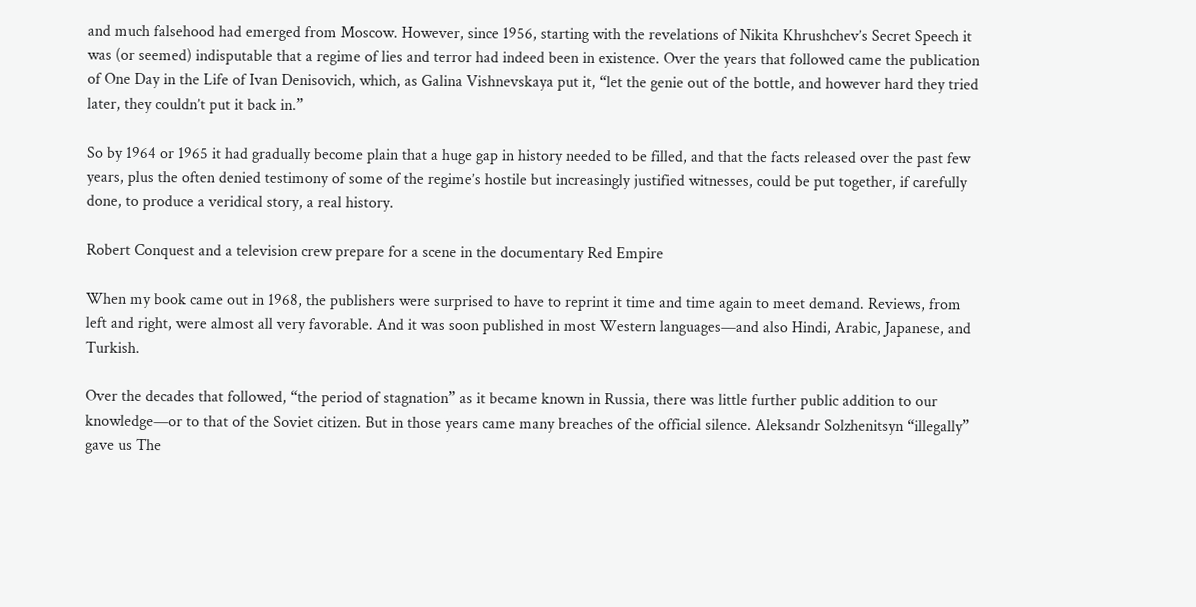and much falsehood had emerged from Moscow. However, since 1956, starting with the revelations of Nikita Khrushchev’s Secret Speech it was (or seemed) indisputable that a regime of lies and terror had indeed been in existence. Over the years that followed came the publication of One Day in the Life of Ivan Denisovich, which, as Galina Vishnevskaya put it, “let the genie out of the bottle, and however hard they tried later, they couldn’t put it back in.”

So by 1964 or 1965 it had gradually become plain that a huge gap in history needed to be filled, and that the facts released over the past few years, plus the often denied testimony of some of the regime’s hostile but increasingly justified witnesses, could be put together, if carefully done, to produce a veridical story, a real history.

Robert Conquest and a television crew prepare for a scene in the documentary Red Empire

When my book came out in 1968, the publishers were surprised to have to reprint it time and time again to meet demand. Reviews, from left and right, were almost all very favorable. And it was soon published in most Western languages—and also Hindi, Arabic, Japanese, and Turkish.

Over the decades that followed, “the period of stagnation” as it became known in Russia, there was little further public addition to our knowledge—or to that of the Soviet citizen. But in those years came many breaches of the official silence. Aleksandr Solzhenitsyn “illegally” gave us The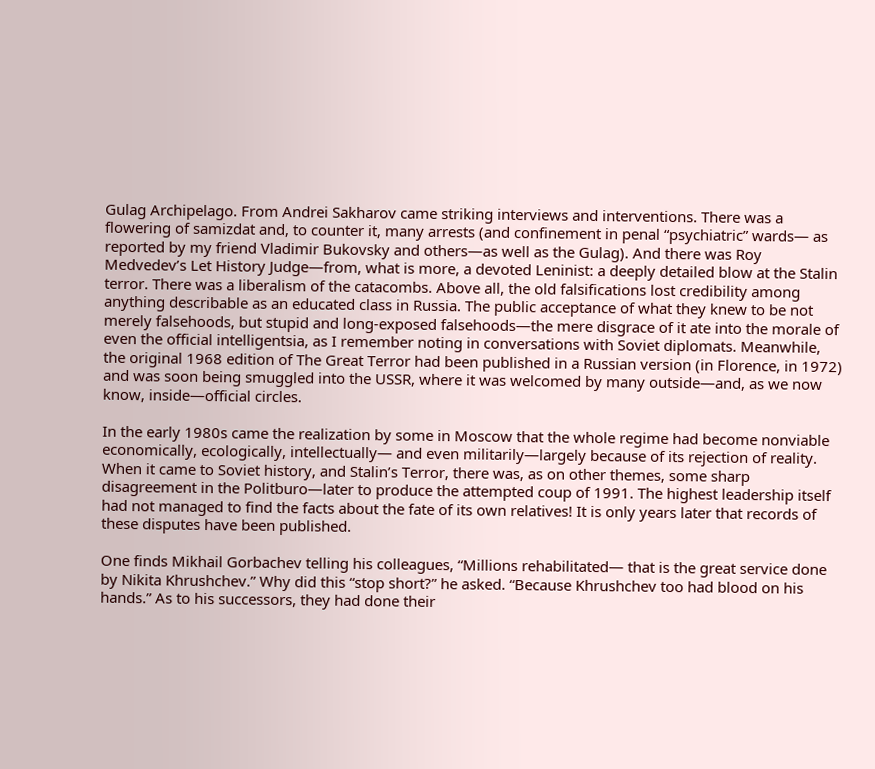Gulag Archipelago. From Andrei Sakharov came striking interviews and interventions. There was a flowering of samizdat and, to counter it, many arrests (and confinement in penal “psychiatric” wards— as reported by my friend Vladimir Bukovsky and others—as well as the Gulag). And there was Roy Medvedev’s Let History Judge—from, what is more, a devoted Leninist: a deeply detailed blow at the Stalin terror. There was a liberalism of the catacombs. Above all, the old falsifications lost credibility among anything describable as an educated class in Russia. The public acceptance of what they knew to be not merely falsehoods, but stupid and long-exposed falsehoods—the mere disgrace of it ate into the morale of even the official intelligentsia, as I remember noting in conversations with Soviet diplomats. Meanwhile, the original 1968 edition of The Great Terror had been published in a Russian version (in Florence, in 1972) and was soon being smuggled into the USSR, where it was welcomed by many outside—and, as we now know, inside—official circles.

In the early 1980s came the realization by some in Moscow that the whole regime had become nonviable economically, ecologically, intellectually— and even militarily—largely because of its rejection of reality. When it came to Soviet history, and Stalin’s Terror, there was, as on other themes, some sharp disagreement in the Politburo—later to produce the attempted coup of 1991. The highest leadership itself had not managed to find the facts about the fate of its own relatives! It is only years later that records of these disputes have been published.

One finds Mikhail Gorbachev telling his colleagues, “Millions rehabilitated— that is the great service done by Nikita Khrushchev.” Why did this “stop short?” he asked. “Because Khrushchev too had blood on his hands.” As to his successors, they had done their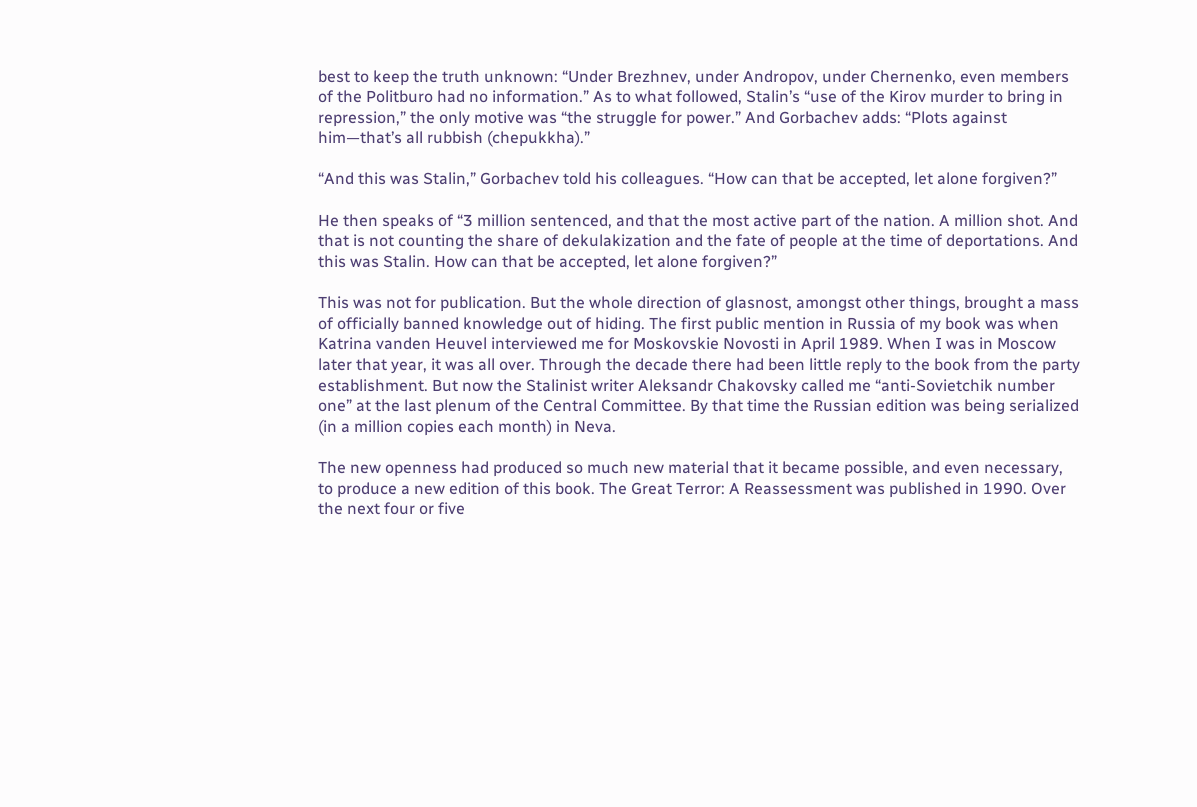best to keep the truth unknown: “Under Brezhnev, under Andropov, under Chernenko, even members of the Politburo had no information.” As to what followed, Stalin’s “use of the Kirov murder to bring in repression,” the only motive was “the struggle for power.” And Gorbachev adds: “Plots against him—that’s all rubbish (chepukkha).”

“And this was Stalin,” Gorbachev told his colleagues. “How can that be accepted, let alone forgiven?”

He then speaks of “3 million sentenced, and that the most active part of the nation. A million shot. And that is not counting the share of dekulakization and the fate of people at the time of deportations. And this was Stalin. How can that be accepted, let alone forgiven?”

This was not for publication. But the whole direction of glasnost, amongst other things, brought a mass of officially banned knowledge out of hiding. The first public mention in Russia of my book was when Katrina vanden Heuvel interviewed me for Moskovskie Novosti in April 1989. When I was in Moscow later that year, it was all over. Through the decade there had been little reply to the book from the party establishment. But now the Stalinist writer Aleksandr Chakovsky called me “anti-Sovietchik number one” at the last plenum of the Central Committee. By that time the Russian edition was being serialized (in a million copies each month) in Neva.

The new openness had produced so much new material that it became possible, and even necessary, to produce a new edition of this book. The Great Terror: A Reassessment was published in 1990. Over the next four or five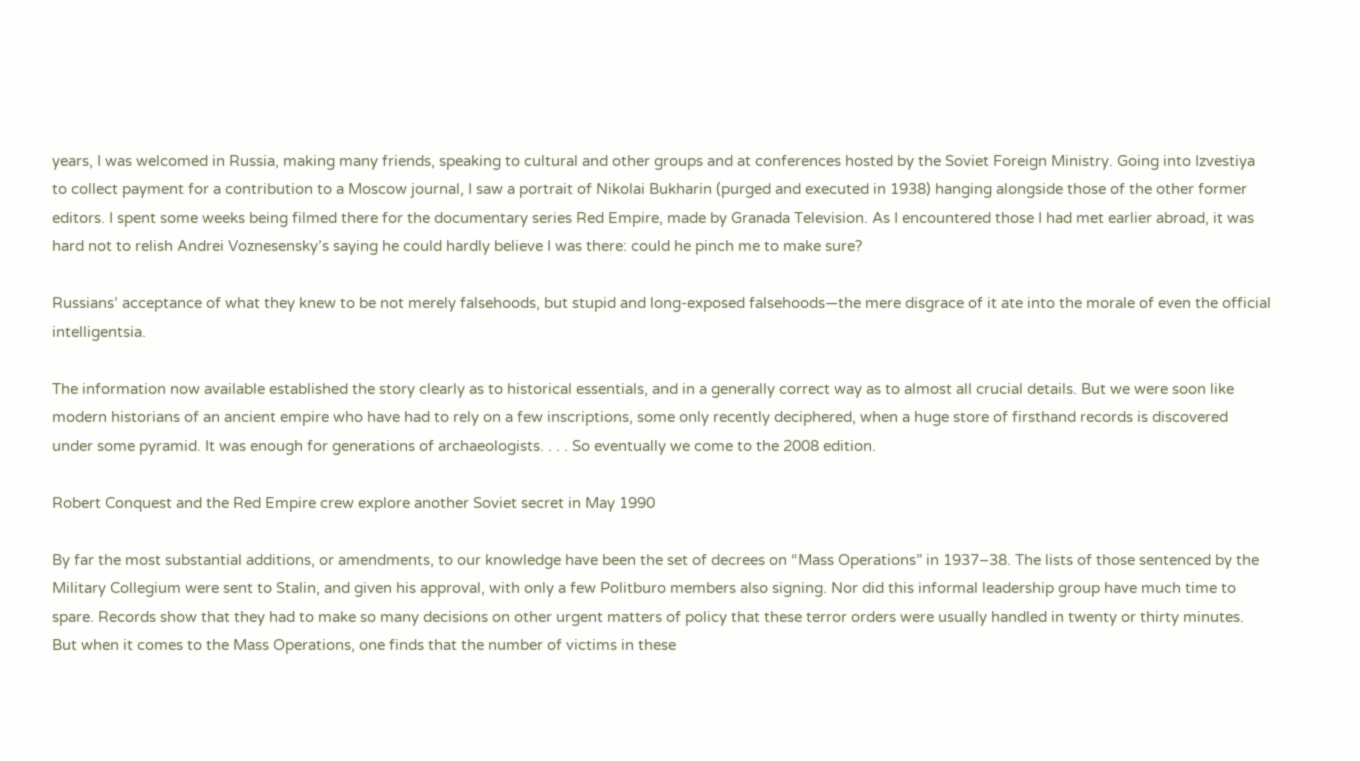years, I was welcomed in Russia, making many friends, speaking to cultural and other groups and at conferences hosted by the Soviet Foreign Ministry. Going into Izvestiya to collect payment for a contribution to a Moscow journal, I saw a portrait of Nikolai Bukharin (purged and executed in 1938) hanging alongside those of the other former editors. I spent some weeks being filmed there for the documentary series Red Empire, made by Granada Television. As I encountered those I had met earlier abroad, it was hard not to relish Andrei Voznesensky’s saying he could hardly believe I was there: could he pinch me to make sure?

Russians’ acceptance of what they knew to be not merely falsehoods, but stupid and long-exposed falsehoods—the mere disgrace of it ate into the morale of even the official intelligentsia.

The information now available established the story clearly as to historical essentials, and in a generally correct way as to almost all crucial details. But we were soon like modern historians of an ancient empire who have had to rely on a few inscriptions, some only recently deciphered, when a huge store of firsthand records is discovered under some pyramid. It was enough for generations of archaeologists. . . . So eventually we come to the 2008 edition.

Robert Conquest and the Red Empire crew explore another Soviet secret in May 1990

By far the most substantial additions, or amendments, to our knowledge have been the set of decrees on “Mass Operations” in 1937–38. The lists of those sentenced by the Military Collegium were sent to Stalin, and given his approval, with only a few Politburo members also signing. Nor did this informal leadership group have much time to spare. Records show that they had to make so many decisions on other urgent matters of policy that these terror orders were usually handled in twenty or thirty minutes. But when it comes to the Mass Operations, one finds that the number of victims in these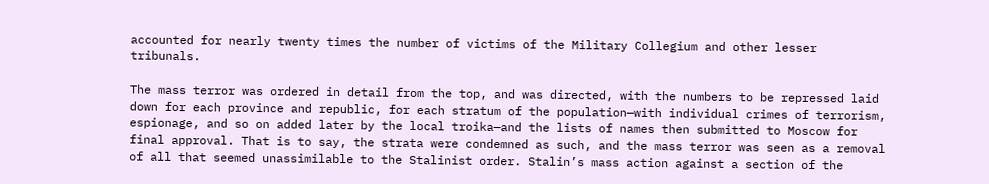accounted for nearly twenty times the number of victims of the Military Collegium and other lesser tribunals.

The mass terror was ordered in detail from the top, and was directed, with the numbers to be repressed laid down for each province and republic, for each stratum of the population—with individual crimes of terrorism, espionage, and so on added later by the local troika—and the lists of names then submitted to Moscow for final approval. That is to say, the strata were condemned as such, and the mass terror was seen as a removal of all that seemed unassimilable to the Stalinist order. Stalin’s mass action against a section of the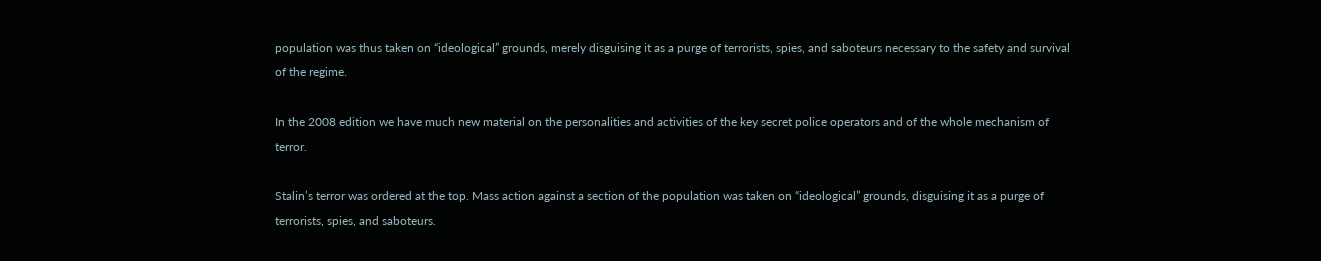population was thus taken on “ideological” grounds, merely disguising it as a purge of terrorists, spies, and saboteurs necessary to the safety and survival of the regime.

In the 2008 edition we have much new material on the personalities and activities of the key secret police operators and of the whole mechanism of terror.

Stalin’s terror was ordered at the top. Mass action against a section of the population was taken on “ideological” grounds, disguising it as a purge of terrorists, spies, and saboteurs.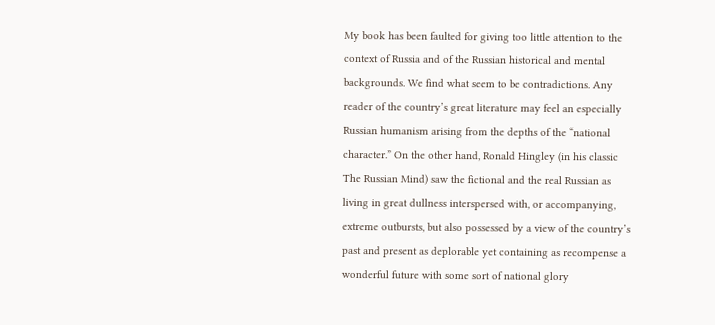My book has been faulted for giving too little attention to the context of Russia and of the Russian historical and mental backgrounds. We find what seem to be contradictions. Any reader of the country’s great literature may feel an especially Russian humanism arising from the depths of the “national character.” On the other hand, Ronald Hingley (in his classic The Russian Mind) saw the fictional and the real Russian as living in great dullness interspersed with, or accompanying, extreme outbursts, but also possessed by a view of the country’s past and present as deplorable yet containing as recompense a wonderful future with some sort of national glory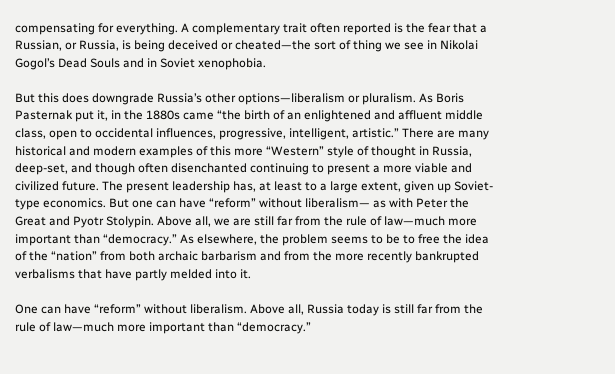compensating for everything. A complementary trait often reported is the fear that a Russian, or Russia, is being deceived or cheated—the sort of thing we see in Nikolai Gogol’s Dead Souls and in Soviet xenophobia.

But this does downgrade Russia’s other options—liberalism or pluralism. As Boris Pasternak put it, in the 1880s came “the birth of an enlightened and affluent middle class, open to occidental influences, progressive, intelligent, artistic.” There are many historical and modern examples of this more “Western” style of thought in Russia, deep-set, and though often disenchanted continuing to present a more viable and civilized future. The present leadership has, at least to a large extent, given up Soviet-type economics. But one can have “reform” without liberalism— as with Peter the Great and Pyotr Stolypin. Above all, we are still far from the rule of law—much more important than “democracy.” As elsewhere, the problem seems to be to free the idea of the “nation” from both archaic barbarism and from the more recently bankrupted verbalisms that have partly melded into it.

One can have “reform” without liberalism. Above all, Russia today is still far from the rule of law—much more important than “democracy.”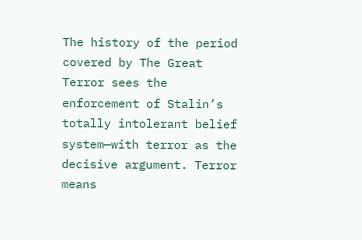The history of the period covered by The Great Terror sees the enforcement of Stalin’s totally intolerant belief system—with terror as the decisive argument. Terror means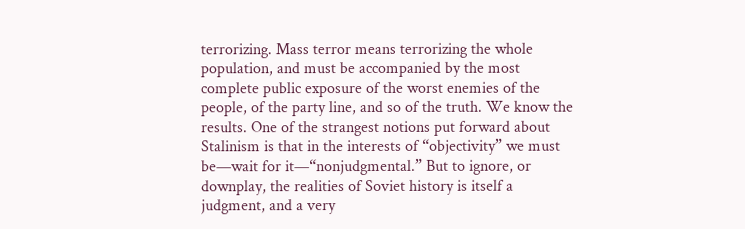terrorizing. Mass terror means terrorizing the whole population, and must be accompanied by the most complete public exposure of the worst enemies of the people, of the party line, and so of the truth. We know the results. One of the strangest notions put forward about Stalinism is that in the interests of “objectivity” we must be—wait for it—“nonjudgmental.” But to ignore, or downplay, the realities of Soviet history is itself a judgment, and a very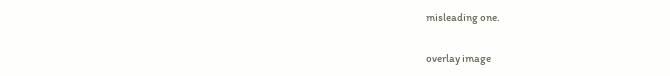misleading one.

overlay image